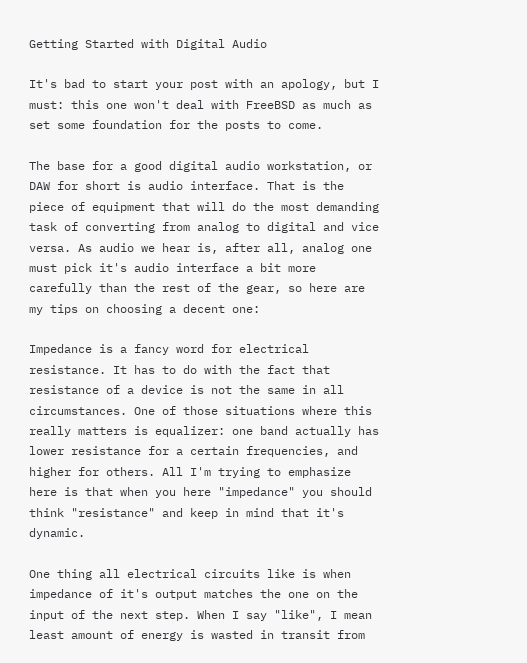Getting Started with Digital Audio

It's bad to start your post with an apology, but I must: this one won't deal with FreeBSD as much as set some foundation for the posts to come.

The base for a good digital audio workstation, or DAW for short is audio interface. That is the piece of equipment that will do the most demanding task of converting from analog to digital and vice versa. As audio we hear is, after all, analog one must pick it's audio interface a bit more carefully than the rest of the gear, so here are my tips on choosing a decent one:

Impedance is a fancy word for electrical resistance. It has to do with the fact that resistance of a device is not the same in all circumstances. One of those situations where this really matters is equalizer: one band actually has lower resistance for a certain frequencies, and higher for others. All I'm trying to emphasize here is that when you here "impedance" you should think "resistance" and keep in mind that it's dynamic.

One thing all electrical circuits like is when impedance of it's output matches the one on the input of the next step. When I say "like", I mean least amount of energy is wasted in transit from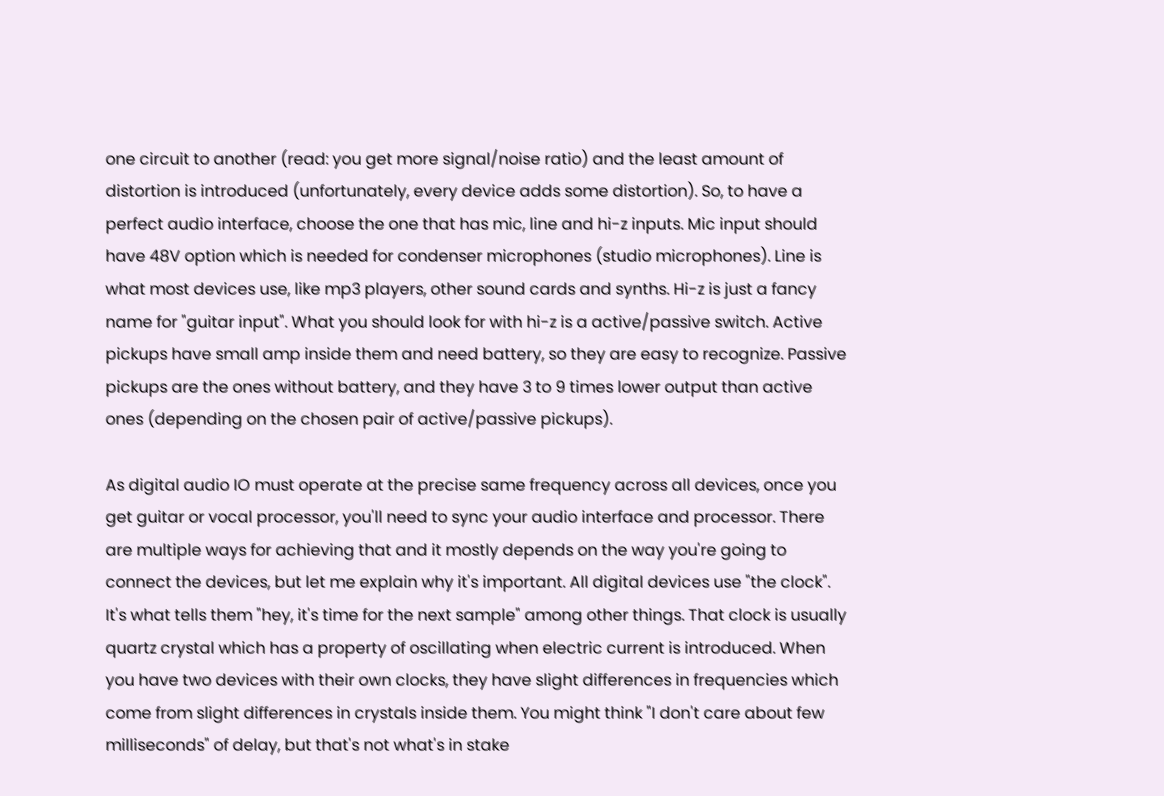one circuit to another (read: you get more signal/noise ratio) and the least amount of distortion is introduced (unfortunately, every device adds some distortion). So, to have a perfect audio interface, choose the one that has mic, line and hi-z inputs. Mic input should have 48V option which is needed for condenser microphones (studio microphones). Line is what most devices use, like mp3 players, other sound cards and synths. Hi-z is just a fancy name for "guitar input". What you should look for with hi-z is a active/passive switch. Active pickups have small amp inside them and need battery, so they are easy to recognize. Passive pickups are the ones without battery, and they have 3 to 9 times lower output than active ones (depending on the chosen pair of active/passive pickups).

As digital audio IO must operate at the precise same frequency across all devices, once you get guitar or vocal processor, you'll need to sync your audio interface and processor. There are multiple ways for achieving that and it mostly depends on the way you're going to connect the devices, but let me explain why it's important. All digital devices use "the clock". It's what tells them "hey, it's time for the next sample" among other things. That clock is usually quartz crystal which has a property of oscillating when electric current is introduced. When you have two devices with their own clocks, they have slight differences in frequencies which come from slight differences in crystals inside them. You might think "I don't care about few milliseconds" of delay, but that's not what's in stake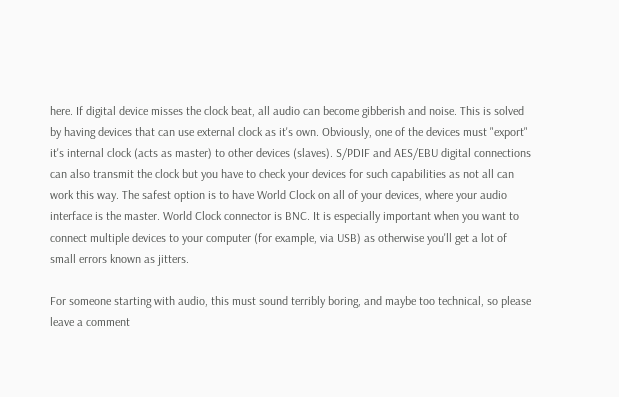here. If digital device misses the clock beat, all audio can become gibberish and noise. This is solved by having devices that can use external clock as it's own. Obviously, one of the devices must "export" it's internal clock (acts as master) to other devices (slaves). S/PDIF and AES/EBU digital connections can also transmit the clock but you have to check your devices for such capabilities as not all can work this way. The safest option is to have World Clock on all of your devices, where your audio interface is the master. World Clock connector is BNC. It is especially important when you want to connect multiple devices to your computer (for example, via USB) as otherwise you'll get a lot of small errors known as jitters.

For someone starting with audio, this must sound terribly boring, and maybe too technical, so please leave a comment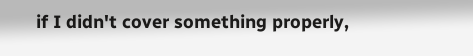if I didn't cover something properly,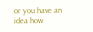or you have an idea how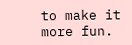to make it more fun.